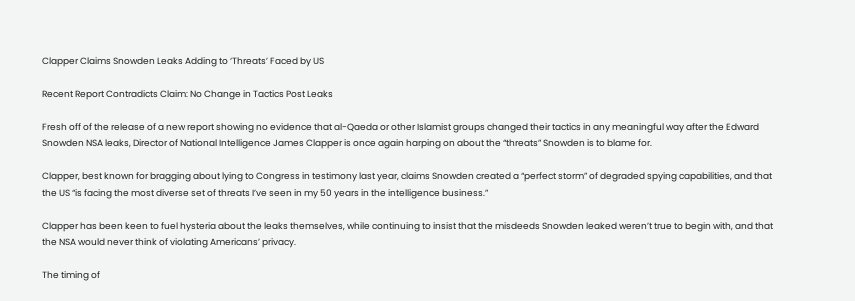Clapper Claims Snowden Leaks Adding to ‘Threats’ Faced by US

Recent Report Contradicts Claim: No Change in Tactics Post Leaks

Fresh off of the release of a new report showing no evidence that al-Qaeda or other Islamist groups changed their tactics in any meaningful way after the Edward Snowden NSA leaks, Director of National Intelligence James Clapper is once again harping on about the “threats” Snowden is to blame for.

Clapper, best known for bragging about lying to Congress in testimony last year, claims Snowden created a “perfect storm” of degraded spying capabilities, and that the US “is facing the most diverse set of threats I’ve seen in my 50 years in the intelligence business.”

Clapper has been keen to fuel hysteria about the leaks themselves, while continuing to insist that the misdeeds Snowden leaked weren’t true to begin with, and that the NSA would never think of violating Americans’ privacy.

The timing of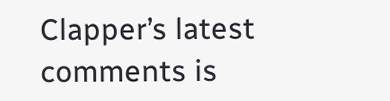Clapper’s latest comments is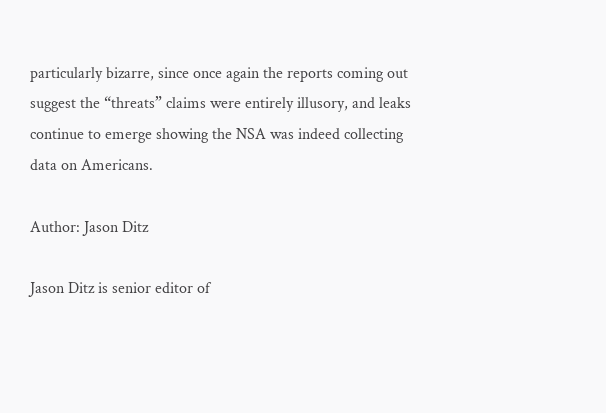particularly bizarre, since once again the reports coming out suggest the “threats” claims were entirely illusory, and leaks continue to emerge showing the NSA was indeed collecting data on Americans.

Author: Jason Ditz

Jason Ditz is senior editor of